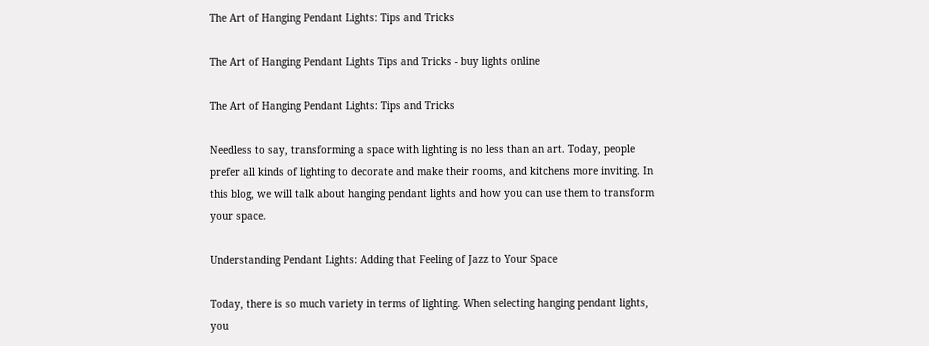The Art of Hanging Pendant Lights: Tips and Tricks

The Art of Hanging Pendant Lights Tips and Tricks - buy lights online

The Art of Hanging Pendant Lights: Tips and Tricks

Needless to say, transforming a space with lighting is no less than an art. Today, people prefer all kinds of lighting to decorate and make their rooms, and kitchens more inviting. In this blog, we will talk about hanging pendant lights and how you can use them to transform your space.

Understanding Pendant Lights: Adding that Feeling of Jazz to Your Space

Today, there is so much variety in terms of lighting. When selecting hanging pendant lights, you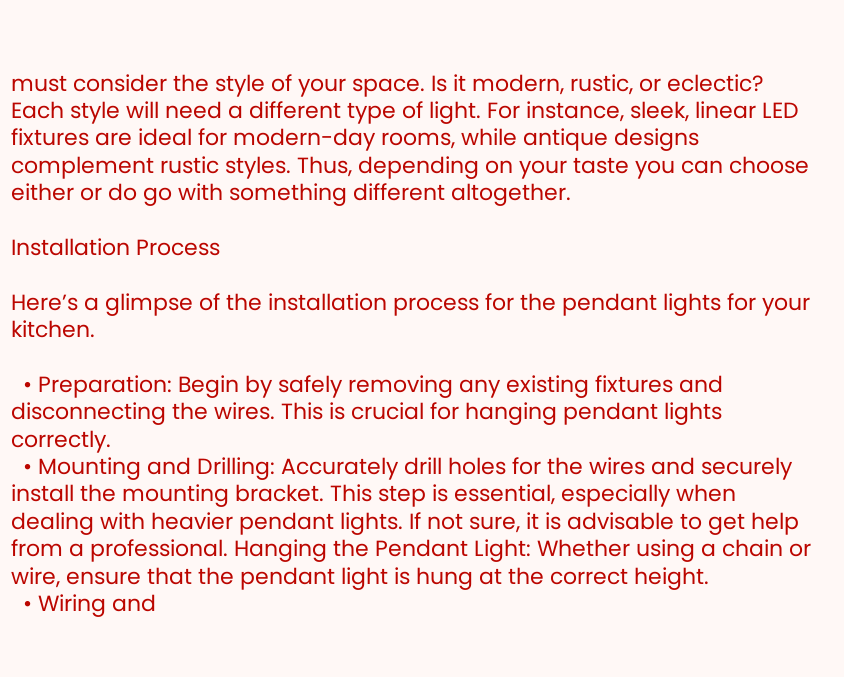must consider the style of your space. Is it modern, rustic, or eclectic? Each style will need a different type of light. For instance, sleek, linear LED fixtures are ideal for modern-day rooms, while antique designs complement rustic styles. Thus, depending on your taste you can choose either or do go with something different altogether.

Installation Process

Here’s a glimpse of the installation process for the pendant lights for your kitchen.

  • Preparation: Begin by safely removing any existing fixtures and disconnecting the wires. This is crucial for hanging pendant lights correctly.
  • Mounting and Drilling: Accurately drill holes for the wires and securely install the mounting bracket. This step is essential, especially when dealing with heavier pendant lights. If not sure, it is advisable to get help from a professional. Hanging the Pendant Light: Whether using a chain or wire, ensure that the pendant light is hung at the correct height.
  • Wiring and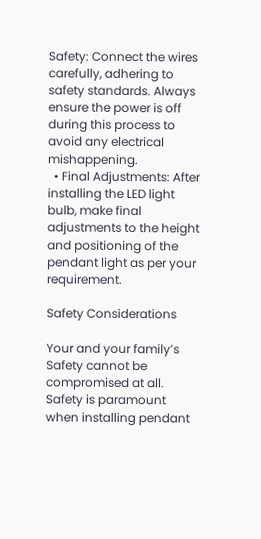Safety: Connect the wires carefully, adhering to safety standards. Always ensure the power is off during this process to avoid any electrical mishappening.
  • Final Adjustments: After installing the LED light bulb, make final adjustments to the height and positioning of the pendant light as per your requirement.

Safety Considerations

Your and your family’s Safety cannot be compromised at all. Safety is paramount when installing pendant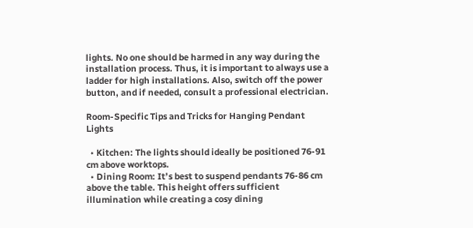lights. No one should be harmed in any way during the installation process. Thus, it is important to always use a ladder for high installations. Also, switch off the power button, and if needed, consult a professional electrician.

Room-Specific Tips and Tricks for Hanging Pendant Lights

  • Kitchen: The lights should ideally be positioned 76-91 cm above worktops.
  • Dining Room: It’s best to suspend pendants 76-86 cm above the table. This height offers sufficient illumination while creating a cosy dining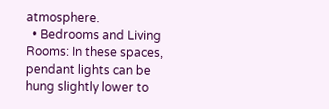atmosphere.
  • Bedrooms and Living Rooms: In these spaces, pendant lights can be hung slightly lower to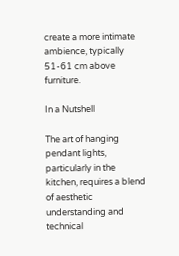create a more intimate ambience, typically 51-61 cm above furniture.

In a Nutshell

The art of hanging pendant lights, particularly in the kitchen, requires a blend of aesthetic understanding and technical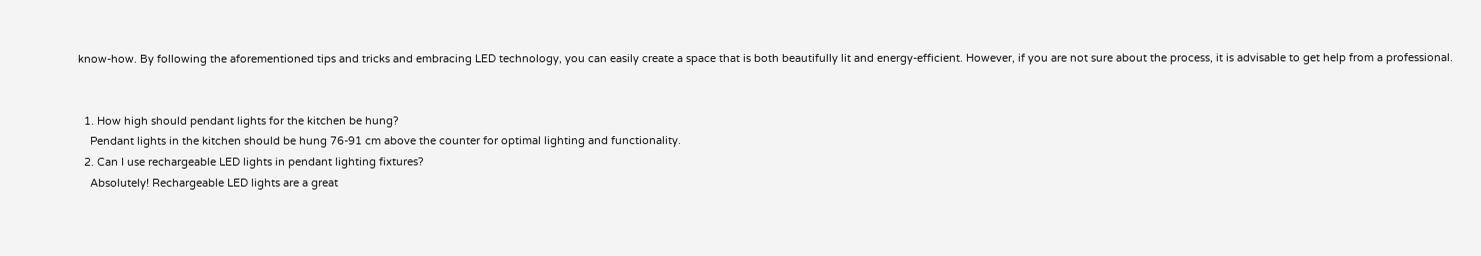know-how. By following the aforementioned tips and tricks and embracing LED technology, you can easily create a space that is both beautifully lit and energy-efficient. However, if you are not sure about the process, it is advisable to get help from a professional.


  1. How high should pendant lights for the kitchen be hung?
    Pendant lights in the kitchen should be hung 76-91 cm above the counter for optimal lighting and functionality.
  2. Can I use rechargeable LED lights in pendant lighting fixtures?
    Absolutely! Rechargeable LED lights are a great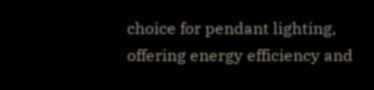choice for pendant lighting, offering energy efficiency and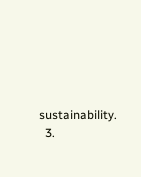sustainability.
  3.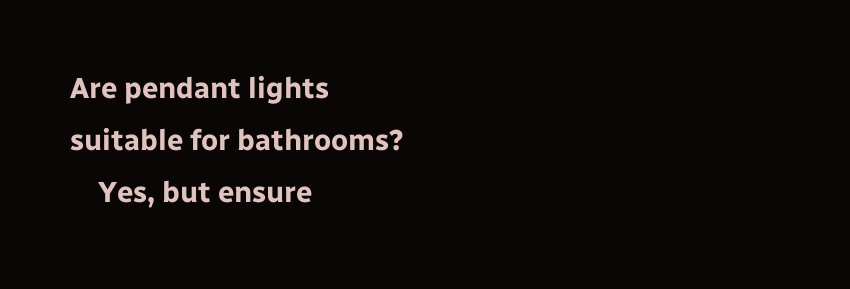Are pendant lights suitable for bathrooms?
    Yes, but ensure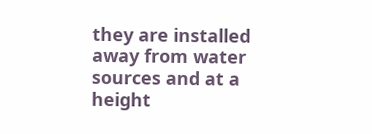they are installed away from water sources and at a height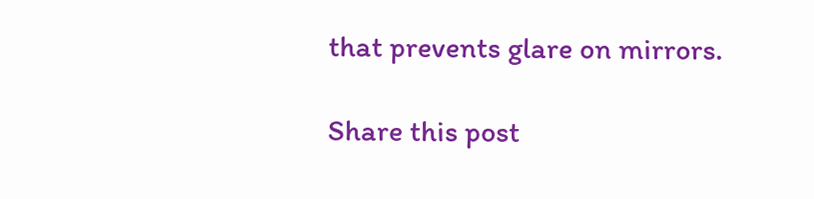that prevents glare on mirrors.

Share this post